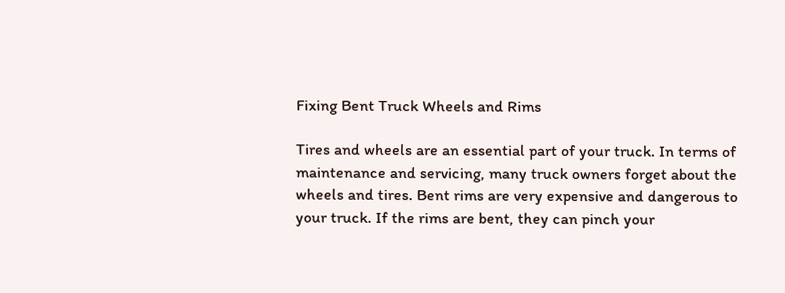Fixing Bent Truck Wheels and Rims

Tires and wheels are an essential part of your truck. In terms of maintenance and servicing, many truck owners forget about the wheels and tires. Bent rims are very expensive and dangerous to your truck. If the rims are bent, they can pinch your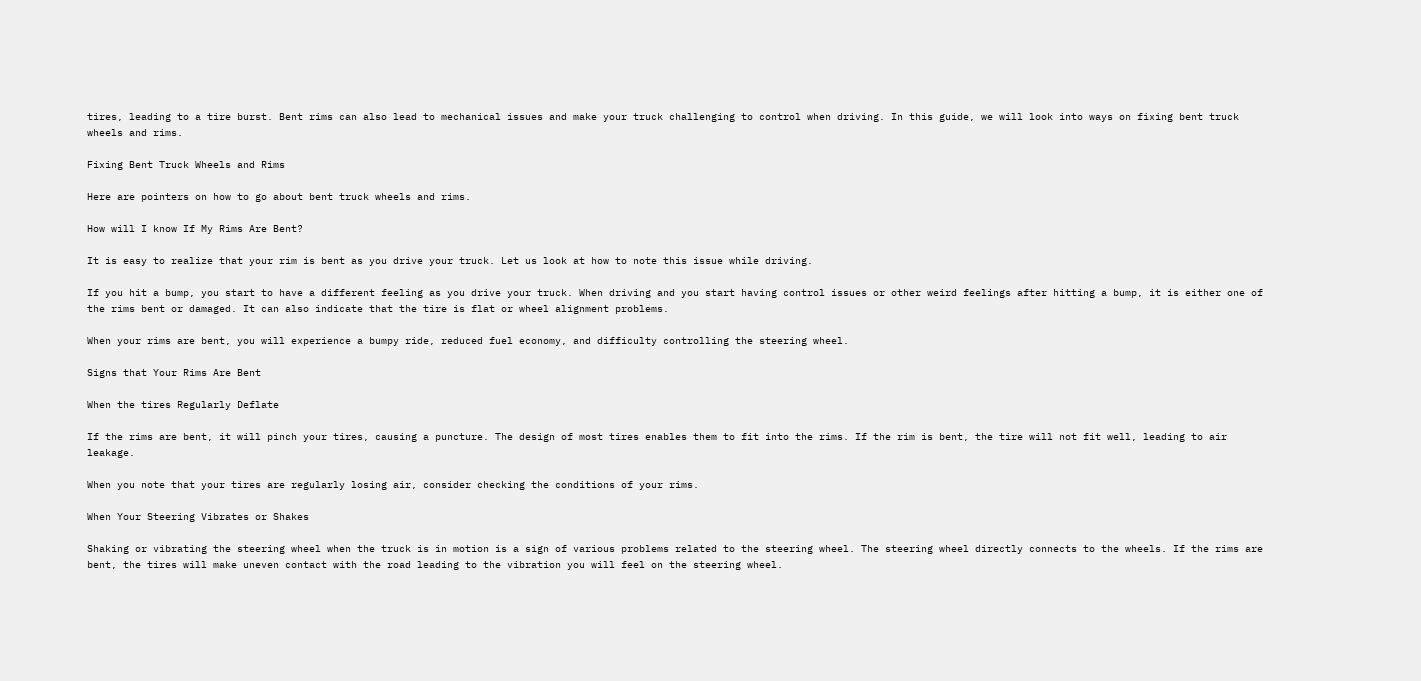tires, leading to a tire burst. Bent rims can also lead to mechanical issues and make your truck challenging to control when driving. In this guide, we will look into ways on fixing bent truck wheels and rims.

Fixing Bent Truck Wheels and Rims

Here are pointers on how to go about bent truck wheels and rims.

How will I know If My Rims Are Bent?

It is easy to realize that your rim is bent as you drive your truck. Let us look at how to note this issue while driving.

If you hit a bump, you start to have a different feeling as you drive your truck. When driving and you start having control issues or other weird feelings after hitting a bump, it is either one of the rims bent or damaged. It can also indicate that the tire is flat or wheel alignment problems.

When your rims are bent, you will experience a bumpy ride, reduced fuel economy, and difficulty controlling the steering wheel.

Signs that Your Rims Are Bent

When the tires Regularly Deflate

If the rims are bent, it will pinch your tires, causing a puncture. The design of most tires enables them to fit into the rims. If the rim is bent, the tire will not fit well, leading to air leakage.

When you note that your tires are regularly losing air, consider checking the conditions of your rims.

When Your Steering Vibrates or Shakes

Shaking or vibrating the steering wheel when the truck is in motion is a sign of various problems related to the steering wheel. The steering wheel directly connects to the wheels. If the rims are bent, the tires will make uneven contact with the road leading to the vibration you will feel on the steering wheel.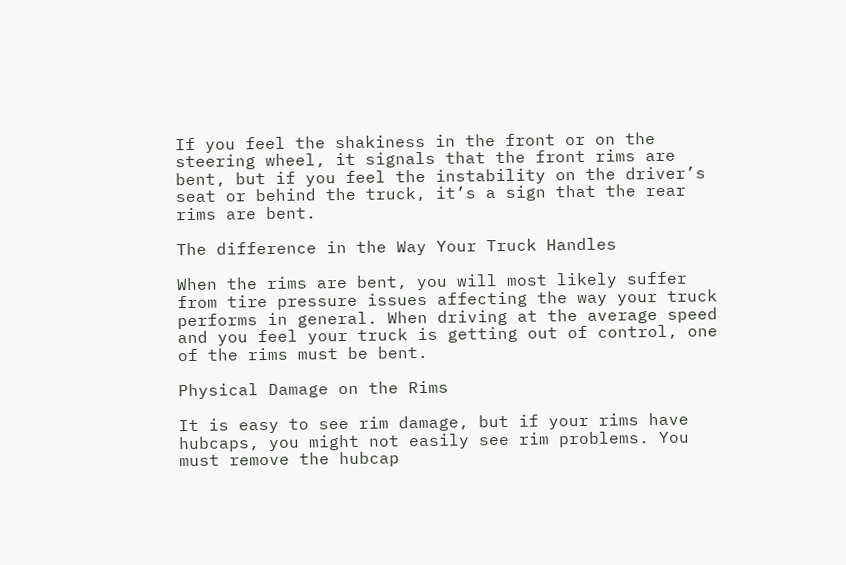If you feel the shakiness in the front or on the steering wheel, it signals that the front rims are bent, but if you feel the instability on the driver’s seat or behind the truck, it’s a sign that the rear rims are bent.

The difference in the Way Your Truck Handles

When the rims are bent, you will most likely suffer from tire pressure issues affecting the way your truck performs in general. When driving at the average speed and you feel your truck is getting out of control, one of the rims must be bent.

Physical Damage on the Rims

It is easy to see rim damage, but if your rims have hubcaps, you might not easily see rim problems. You must remove the hubcap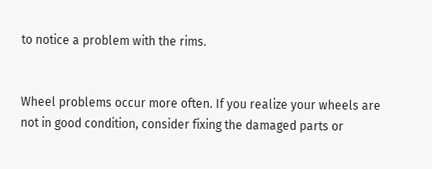to notice a problem with the rims.


Wheel problems occur more often. If you realize your wheels are not in good condition, consider fixing the damaged parts or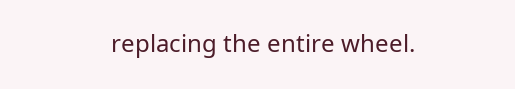replacing the entire wheel.